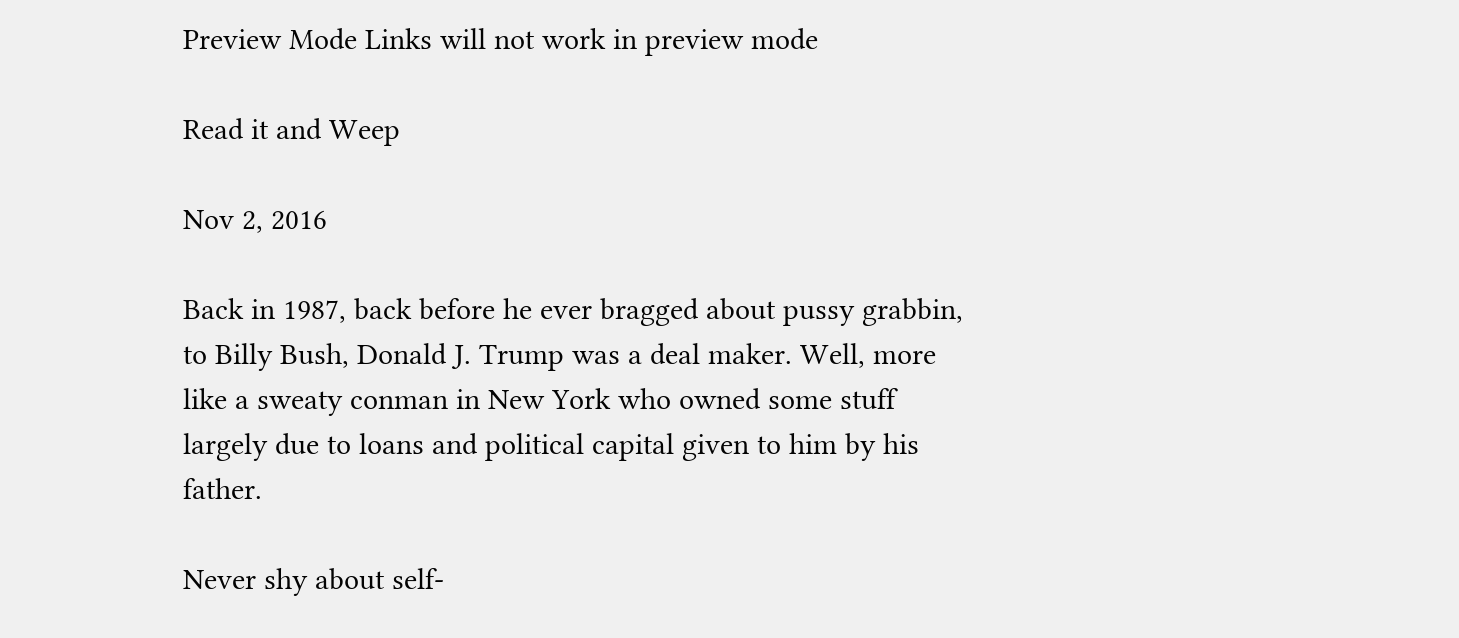Preview Mode Links will not work in preview mode

Read it and Weep

Nov 2, 2016

Back in 1987, back before he ever bragged about pussy grabbin, to Billy Bush, Donald J. Trump was a deal maker. Well, more like a sweaty conman in New York who owned some stuff largely due to loans and political capital given to him by his father.

Never shy about self-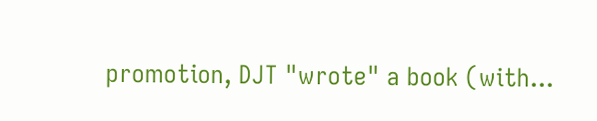promotion, DJT "wrote" a book (with...